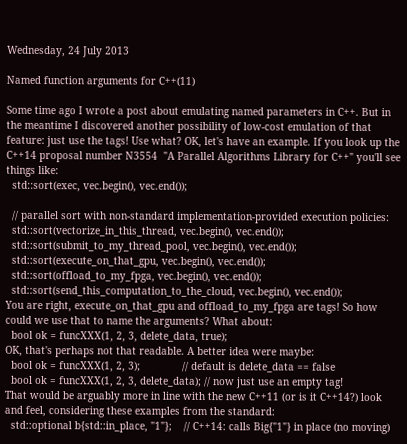Wednesday, 24 July 2013

Named function arguments for C++(11)

Some time ago I wrote a post about emulating named parameters in C++. But in the meantime I discovered another possibility of low-cost emulation of that feature: just use the tags! Use what? OK, let's have an example. If you look up the C++14 proposal number N3554  "A Parallel Algorithms Library for C++" you'll see things like:
  std::sort(exec, vec.begin(), vec.end());

  // parallel sort with non-standard implementation-provided execution policies:
  std::sort(vectorize_in_this_thread, vec.begin(), vec.end());
  std::sort(submit_to_my_thread_pool, vec.begin(), vec.end());
  std::sort(execute_on_that_gpu, vec.begin(), vec.end());
  std::sort(offload_to_my_fpga, vec.begin(), vec.end());
  std::sort(send_this_computation_to_the_cloud, vec.begin(), vec.end());
You are right, execute_on_that_gpu and offload_to_my_fpga are tags! So how could we use that to name the arguments? What about:
  bool ok = funcXXX(1, 2, 3, delete_data, true);
OK, that's perhaps not that readable. A better idea were maybe:
  bool ok = funcXXX(1, 2, 3);              // default is delete_data == false
  bool ok = funcXXX(1, 2, 3, delete_data); // now just use an empty tag!
That would be arguably more in line with the new C++11 (or is it C++14?) look and feel, considering these examples from the standard:
  std::optional b{std::in_place, "1"};    // C++14: calls Big{"1"} in place (no moving)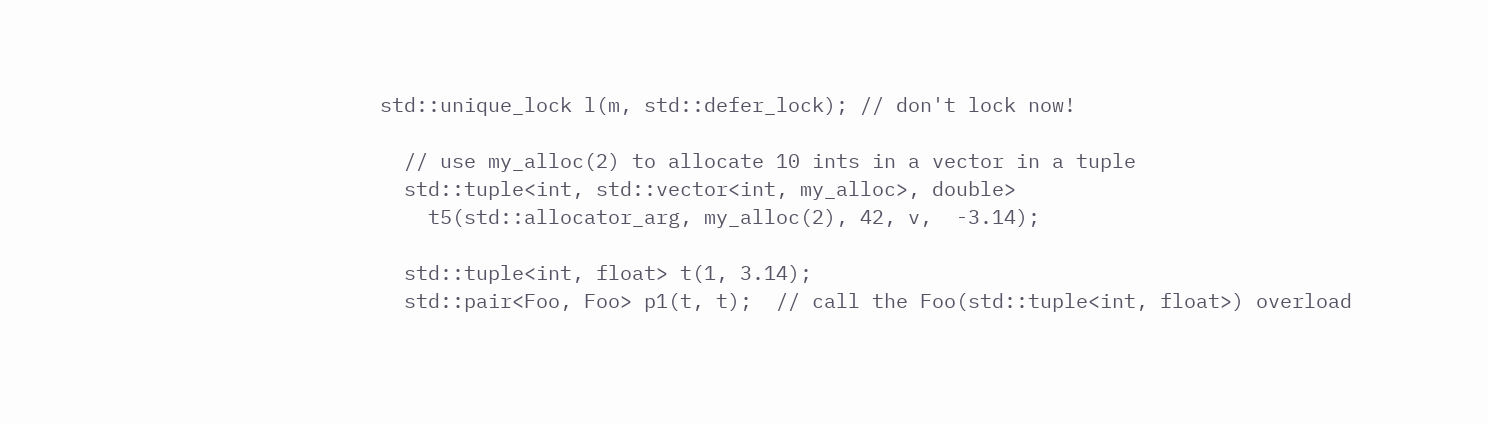std::unique_lock l(m, std::defer_lock); // don't lock now!

  // use my_alloc(2) to allocate 10 ints in a vector in a tuple
  std::tuple<int, std::vector<int, my_alloc>, double>
    t5(std::allocator_arg, my_alloc(2), 42, v,  -3.14);

  std::tuple<int, float> t(1, 3.14);
  std::pair<Foo, Foo> p1(t, t);  // call the Foo(std::tuple<int, float>) overload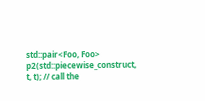std::pair<Foo, Foo> p2(std::piecewise_construct, t, t); // call the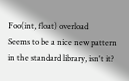Foo(int, float) overload
Seems to be a nice new pattern in the standard library, isn't it?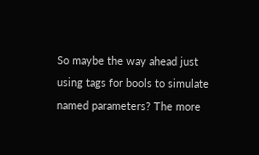So maybe the way ahead just using tags for bools to simulate named parameters? The more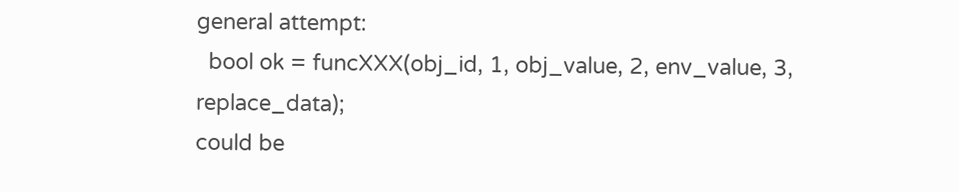general attempt:
  bool ok = funcXXX(obj_id, 1, obj_value, 2, env_value, 3, replace_data);
could be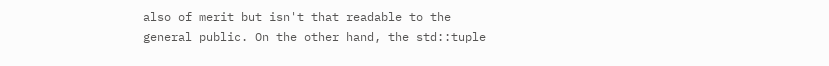also of merit but isn't that readable to the general public. On the other hand, the std::tuple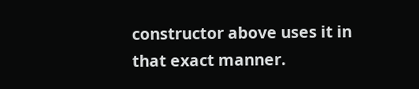constructor above uses it in that exact manner.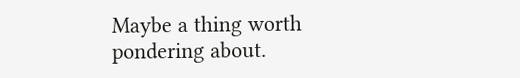Maybe a thing worth pondering about.